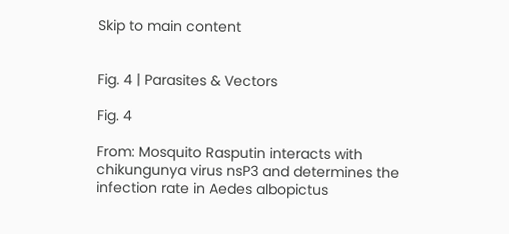Skip to main content


Fig. 4 | Parasites & Vectors

Fig. 4

From: Mosquito Rasputin interacts with chikungunya virus nsP3 and determines the infection rate in Aedes albopictus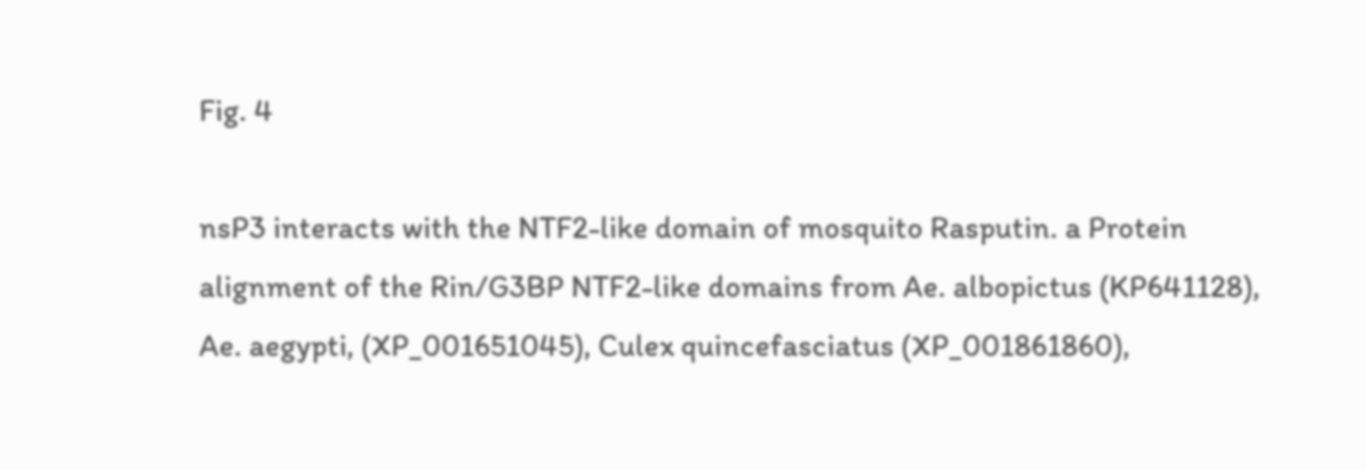Fig. 4

nsP3 interacts with the NTF2-like domain of mosquito Rasputin. a Protein alignment of the Rin/G3BP NTF2-like domains from Ae. albopictus (KP641128), Ae. aegypti, (XP_001651045), Culex quincefasciatus (XP_001861860),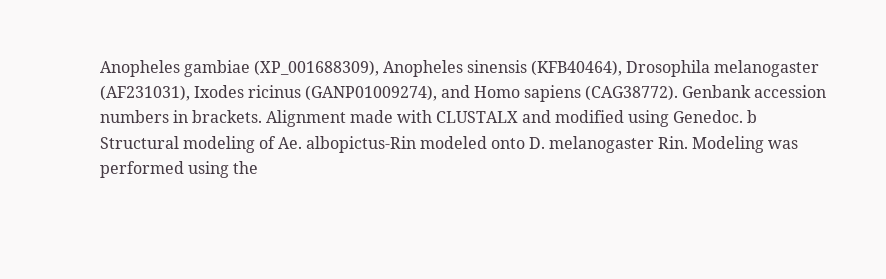Anopheles gambiae (XP_001688309), Anopheles sinensis (KFB40464), Drosophila melanogaster (AF231031), Ixodes ricinus (GANP01009274), and Homo sapiens (CAG38772). Genbank accession numbers in brackets. Alignment made with CLUSTALX and modified using Genedoc. b Structural modeling of Ae. albopictus-Rin modeled onto D. melanogaster Rin. Modeling was performed using the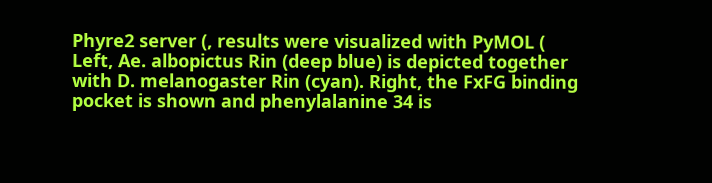Phyre2 server (, results were visualized with PyMOL ( Left, Ae. albopictus Rin (deep blue) is depicted together with D. melanogaster Rin (cyan). Right, the FxFG binding pocket is shown and phenylalanine 34 is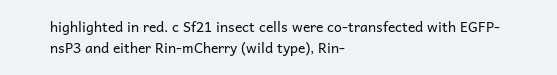highlighted in red. c Sf21 insect cells were co-transfected with EGFP-nsP3 and either Rin-mCherry (wild type), Rin-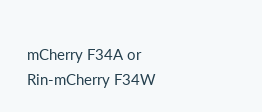mCherry F34A or Rin-mCherry F34W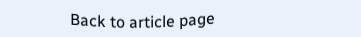Back to article page